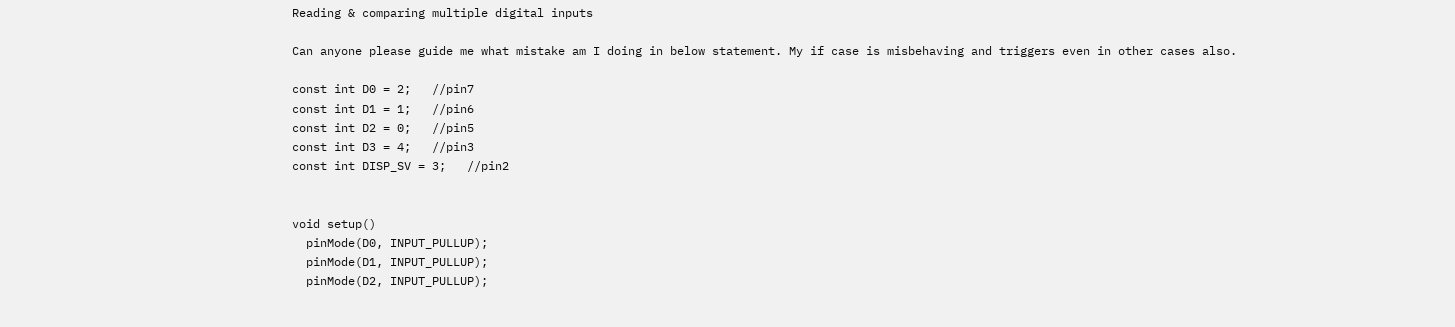Reading & comparing multiple digital inputs

Can anyone please guide me what mistake am I doing in below statement. My if case is misbehaving and triggers even in other cases also.

const int D0 = 2;   //pin7
const int D1 = 1;   //pin6
const int D2 = 0;   //pin5
const int D3 = 4;   //pin3
const int DISP_SV = 3;   //pin2


void setup()
  pinMode(D0, INPUT_PULLUP);
  pinMode(D1, INPUT_PULLUP);
  pinMode(D2, INPUT_PULLUP);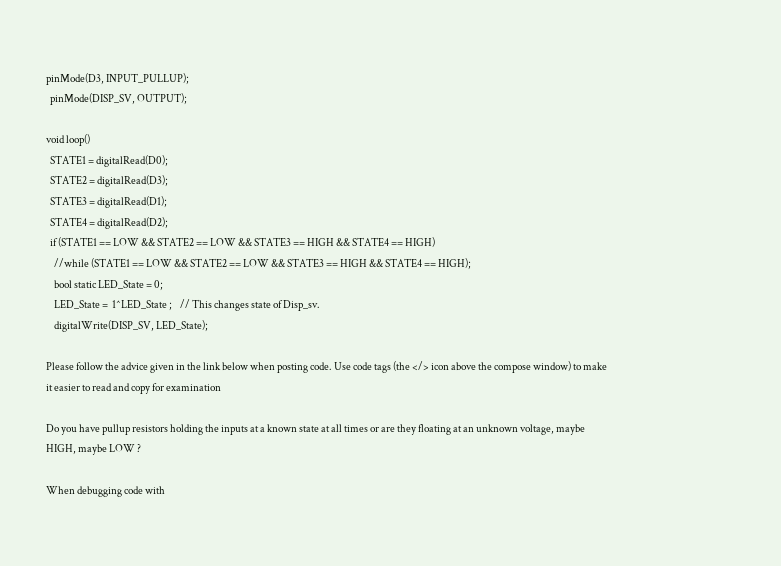pinMode(D3, INPUT_PULLUP);
  pinMode(DISP_SV, OUTPUT);

void loop()
  STATE1 = digitalRead(D0);
  STATE2 = digitalRead(D3);
  STATE3 = digitalRead(D1);
  STATE4 = digitalRead(D2);
  if (STATE1 == LOW && STATE2 == LOW && STATE3 == HIGH && STATE4 == HIGH)
    //while (STATE1 == LOW && STATE2 == LOW && STATE3 == HIGH && STATE4 == HIGH);
    bool static LED_State = 0;
    LED_State =  1^LED_State ;    // This changes state of Disp_sv.
    digitalWrite(DISP_SV, LED_State);

Please follow the advice given in the link below when posting code. Use code tags (the </> icon above the compose window) to make it easier to read and copy for examination

Do you have pullup resistors holding the inputs at a known state at all times or are they floating at an unknown voltage, maybe HIGH, maybe LOW ?

When debugging code with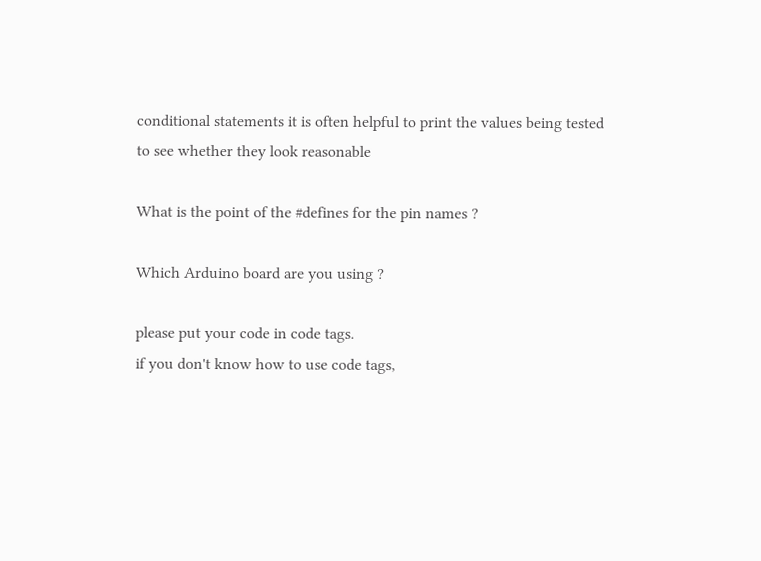conditional statements it is often helpful to print the values being tested to see whether they look reasonable

What is the point of the #defines for the pin names ?

Which Arduino board are you using ?

please put your code in code tags.
if you don't know how to use code tags,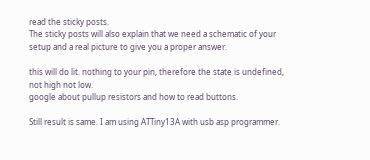read the sticky posts.
The sticky posts will also explain that we need a schematic of your setup and a real picture to give you a proper answer.

this will do lit. nothing to your pin, therefore the state is undefined, not high not low.
google about pullup resistors and how to read buttons.

Still result is same. I am using ATTiny13A with usb asp programmer.